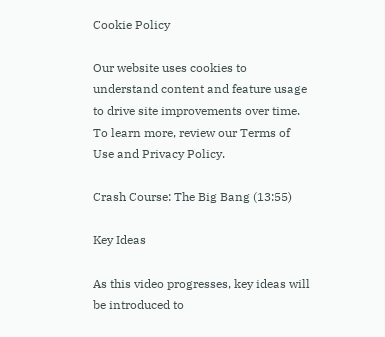Cookie Policy

Our website uses cookies to understand content and feature usage to drive site improvements over time. To learn more, review our Terms of Use and Privacy Policy.

Crash Course: The Big Bang (13:55)

Key Ideas

As this video progresses, key ideas will be introduced to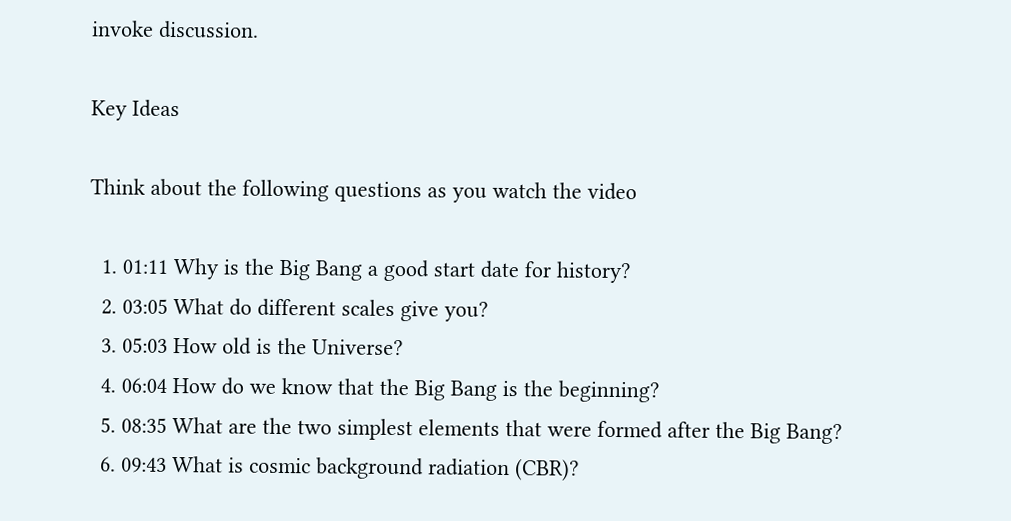invoke discussion.

Key Ideas

Think about the following questions as you watch the video

  1. 01:11 Why is the Big Bang a good start date for history?
  2. 03:05 What do different scales give you?
  3. 05:03 How old is the Universe?
  4. 06:04 How do we know that the Big Bang is the beginning?
  5. 08:35 What are the two simplest elements that were formed after the Big Bang?
  6. 09:43 What is cosmic background radiation (CBR)?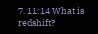7. 11:14 What is redshift?